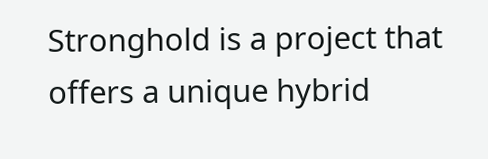Stronghold is a project that offers a unique hybrid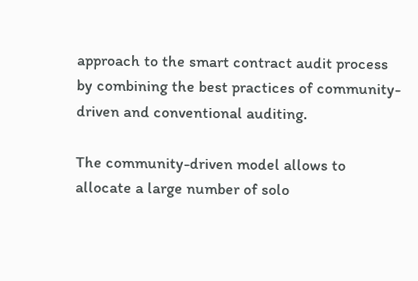approach to the smart contract audit process by combining the best practices of community-driven and conventional auditing.

The community-driven model allows to allocate a large number of solo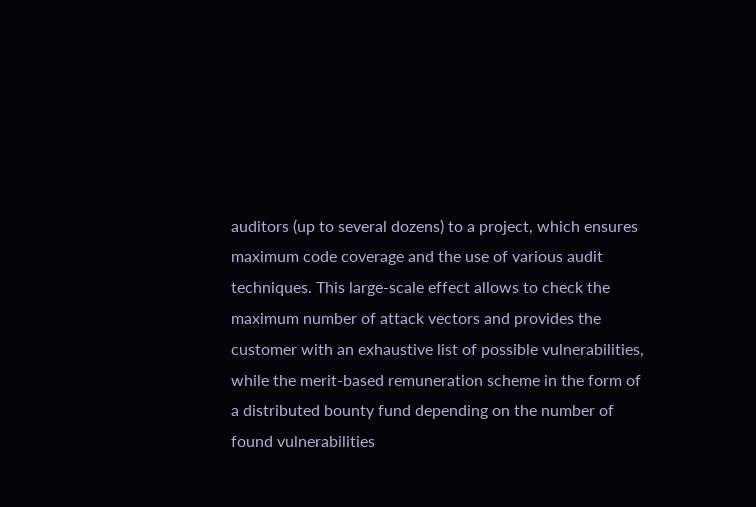auditors (up to several dozens) to a project, which ensures maximum code coverage and the use of various audit techniques. This large-scale effect allows to check the maximum number of attack vectors and provides the customer with an exhaustive list of possible vulnerabilities, while the merit-based remuneration scheme in the form of a distributed bounty fund depending on the number of found vulnerabilities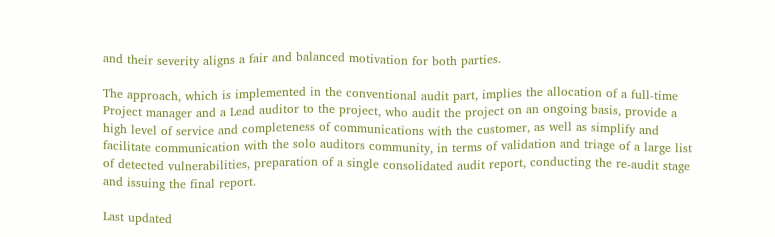and their severity aligns a fair and balanced motivation for both parties.

The approach, which is implemented in the conventional audit part, implies the allocation of a full-time Project manager and a Lead auditor to the project, who audit the project on an ongoing basis, provide a high level of service and completeness of communications with the customer, as well as simplify and facilitate communication with the solo auditors community, in terms of validation and triage of a large list of detected vulnerabilities, preparation of a single consolidated audit report, conducting the re-audit stage and issuing the final report.

Last updated